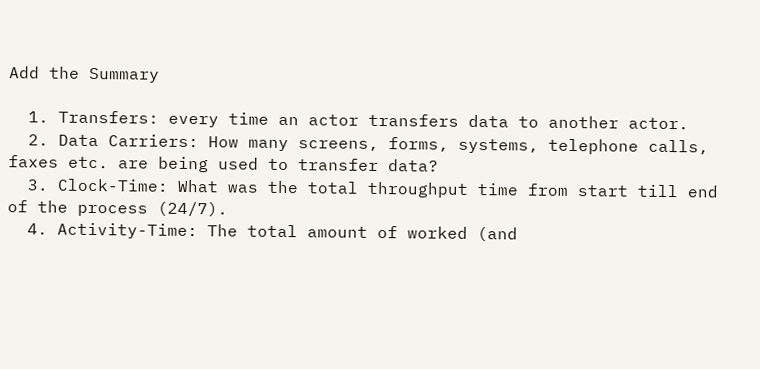Add the Summary

  1. Transfers: every time an actor transfers data to another actor.
  2. Data Carriers: How many screens, forms, systems, telephone calls, faxes etc. are being used to transfer data?
  3. Clock-Time: What was the total throughput time from start till end of the process (24/7).
  4. Activity-Time: The total amount of worked (and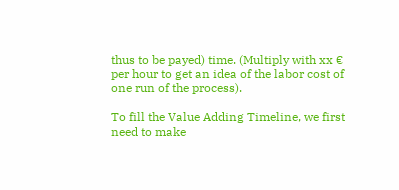thus to be payed) time. (Multiply with xx € per hour to get an idea of the labor cost of one run of the process).

To fill the Value Adding Timeline, we first need to make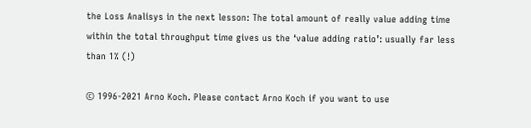the Loss Analisys in the next lesson: The total amount of really value adding time within the total throughput time gives us the ‘value adding ratio’: usually far less than 1% (!)

© 1996-2021 Arno Koch. Please contact Arno Koch if you want to use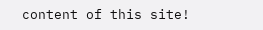content of this site!